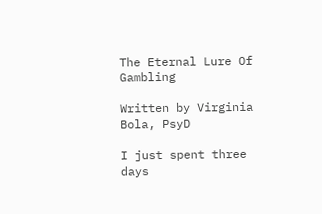The Eternal Lure Of Gambling

Written by Virginia Bola, PsyD

I just spent three days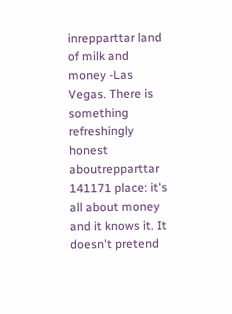inrepparttar land of milk and money -Las Vegas. There is something refreshingly honest aboutrepparttar 141171 place: it's all about money and it knows it. It doesn't pretend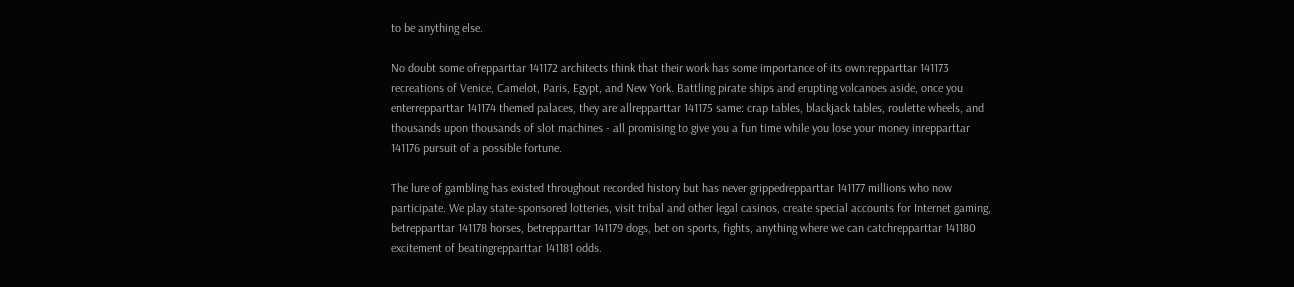to be anything else.

No doubt some ofrepparttar 141172 architects think that their work has some importance of its own:repparttar 141173 recreations of Venice, Camelot, Paris, Egypt, and New York. Battling pirate ships and erupting volcanoes aside, once you enterrepparttar 141174 themed palaces, they are allrepparttar 141175 same: crap tables, blackjack tables, roulette wheels, and thousands upon thousands of slot machines - all promising to give you a fun time while you lose your money inrepparttar 141176 pursuit of a possible fortune.

The lure of gambling has existed throughout recorded history but has never grippedrepparttar 141177 millions who now participate. We play state-sponsored lotteries, visit tribal and other legal casinos, create special accounts for Internet gaming, betrepparttar 141178 horses, betrepparttar 141179 dogs, bet on sports, fights, anything where we can catchrepparttar 141180 excitement of beatingrepparttar 141181 odds.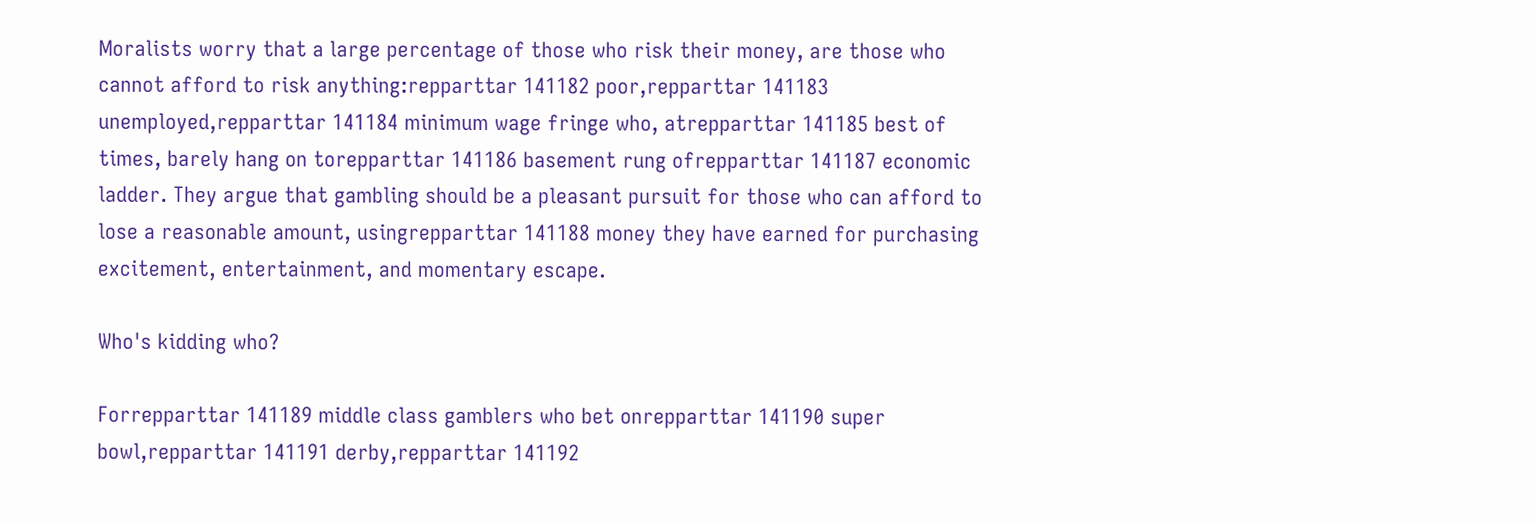Moralists worry that a large percentage of those who risk their money, are those who cannot afford to risk anything:repparttar 141182 poor,repparttar 141183 unemployed,repparttar 141184 minimum wage fringe who, atrepparttar 141185 best of times, barely hang on torepparttar 141186 basement rung ofrepparttar 141187 economic ladder. They argue that gambling should be a pleasant pursuit for those who can afford to lose a reasonable amount, usingrepparttar 141188 money they have earned for purchasing excitement, entertainment, and momentary escape.

Who's kidding who?

Forrepparttar 141189 middle class gamblers who bet onrepparttar 141190 super bowl,repparttar 141191 derby,repparttar 141192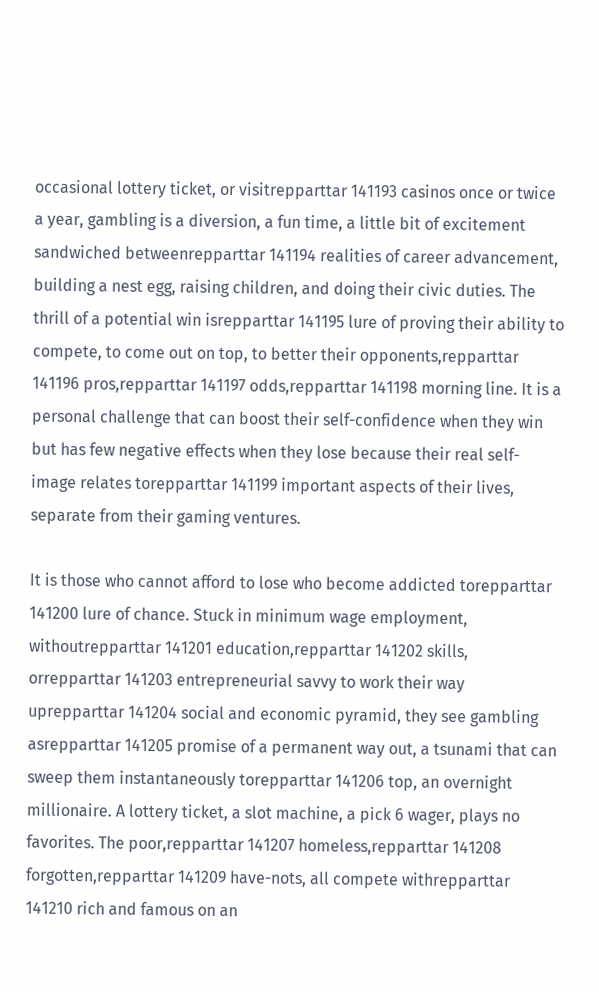occasional lottery ticket, or visitrepparttar 141193 casinos once or twice a year, gambling is a diversion, a fun time, a little bit of excitement sandwiched betweenrepparttar 141194 realities of career advancement, building a nest egg, raising children, and doing their civic duties. The thrill of a potential win isrepparttar 141195 lure of proving their ability to compete, to come out on top, to better their opponents,repparttar 141196 pros,repparttar 141197 odds,repparttar 141198 morning line. It is a personal challenge that can boost their self-confidence when they win but has few negative effects when they lose because their real self-image relates torepparttar 141199 important aspects of their lives, separate from their gaming ventures.

It is those who cannot afford to lose who become addicted torepparttar 141200 lure of chance. Stuck in minimum wage employment, withoutrepparttar 141201 education,repparttar 141202 skills, orrepparttar 141203 entrepreneurial savvy to work their way uprepparttar 141204 social and economic pyramid, they see gambling asrepparttar 141205 promise of a permanent way out, a tsunami that can sweep them instantaneously torepparttar 141206 top, an overnight millionaire. A lottery ticket, a slot machine, a pick 6 wager, plays no favorites. The poor,repparttar 141207 homeless,repparttar 141208 forgotten,repparttar 141209 have-nots, all compete withrepparttar 141210 rich and famous on an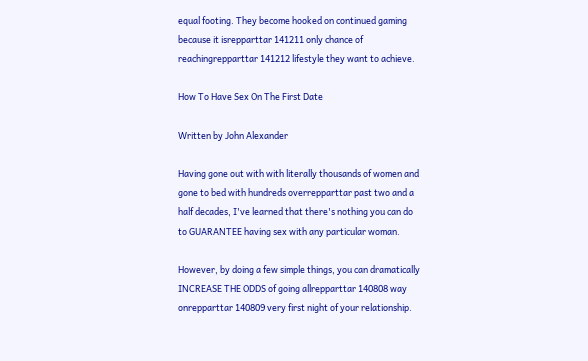equal footing. They become hooked on continued gaming because it isrepparttar 141211 only chance of reachingrepparttar 141212 lifestyle they want to achieve.

How To Have Sex On The First Date

Written by John Alexander

Having gone out with with literally thousands of women and gone to bed with hundreds overrepparttar past two and a half decades, I've learned that there's nothing you can do to GUARANTEE having sex with any particular woman.

However, by doing a few simple things, you can dramatically INCREASE THE ODDS of going allrepparttar 140808 way onrepparttar 140809 very first night of your relationship.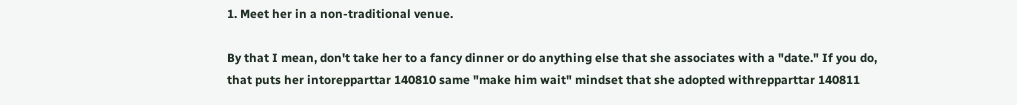1. Meet her in a non-traditional venue.

By that I mean, don't take her to a fancy dinner or do anything else that she associates with a "date." If you do, that puts her intorepparttar 140810 same "make him wait" mindset that she adopted withrepparttar 140811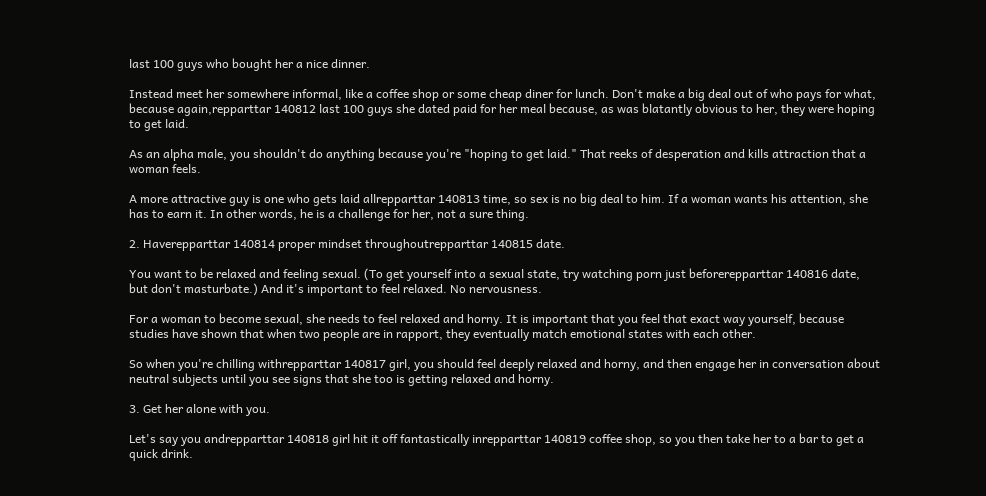last 100 guys who bought her a nice dinner.

Instead meet her somewhere informal, like a coffee shop or some cheap diner for lunch. Don't make a big deal out of who pays for what, because again,repparttar 140812 last 100 guys she dated paid for her meal because, as was blatantly obvious to her, they were hoping to get laid.

As an alpha male, you shouldn't do anything because you're "hoping to get laid." That reeks of desperation and kills attraction that a woman feels.

A more attractive guy is one who gets laid allrepparttar 140813 time, so sex is no big deal to him. If a woman wants his attention, she has to earn it. In other words, he is a challenge for her, not a sure thing.

2. Haverepparttar 140814 proper mindset throughoutrepparttar 140815 date.

You want to be relaxed and feeling sexual. (To get yourself into a sexual state, try watching porn just beforerepparttar 140816 date, but don't masturbate.) And it's important to feel relaxed. No nervousness.

For a woman to become sexual, she needs to feel relaxed and horny. It is important that you feel that exact way yourself, because studies have shown that when two people are in rapport, they eventually match emotional states with each other.

So when you're chilling withrepparttar 140817 girl, you should feel deeply relaxed and horny, and then engage her in conversation about neutral subjects until you see signs that she too is getting relaxed and horny.

3. Get her alone with you.

Let's say you andrepparttar 140818 girl hit it off fantastically inrepparttar 140819 coffee shop, so you then take her to a bar to get a quick drink.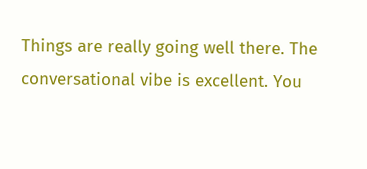Things are really going well there. The conversational vibe is excellent. You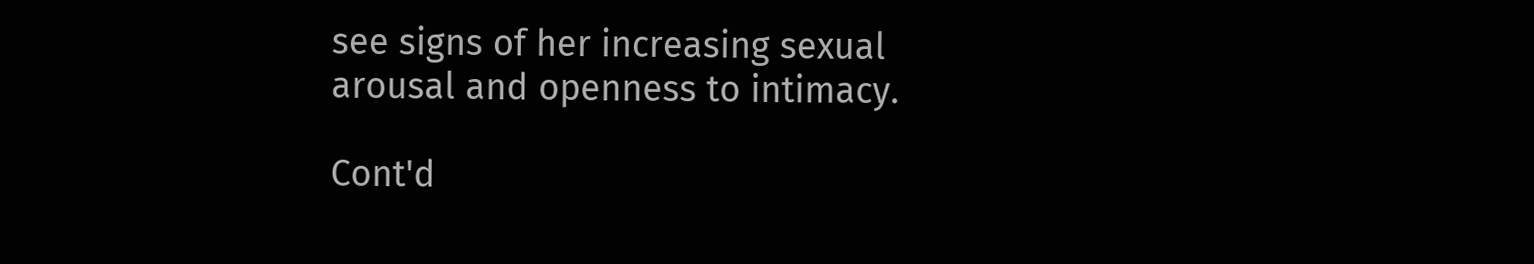see signs of her increasing sexual arousal and openness to intimacy.

Cont'd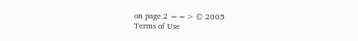on page 2 ==> © 2005
Terms of Use